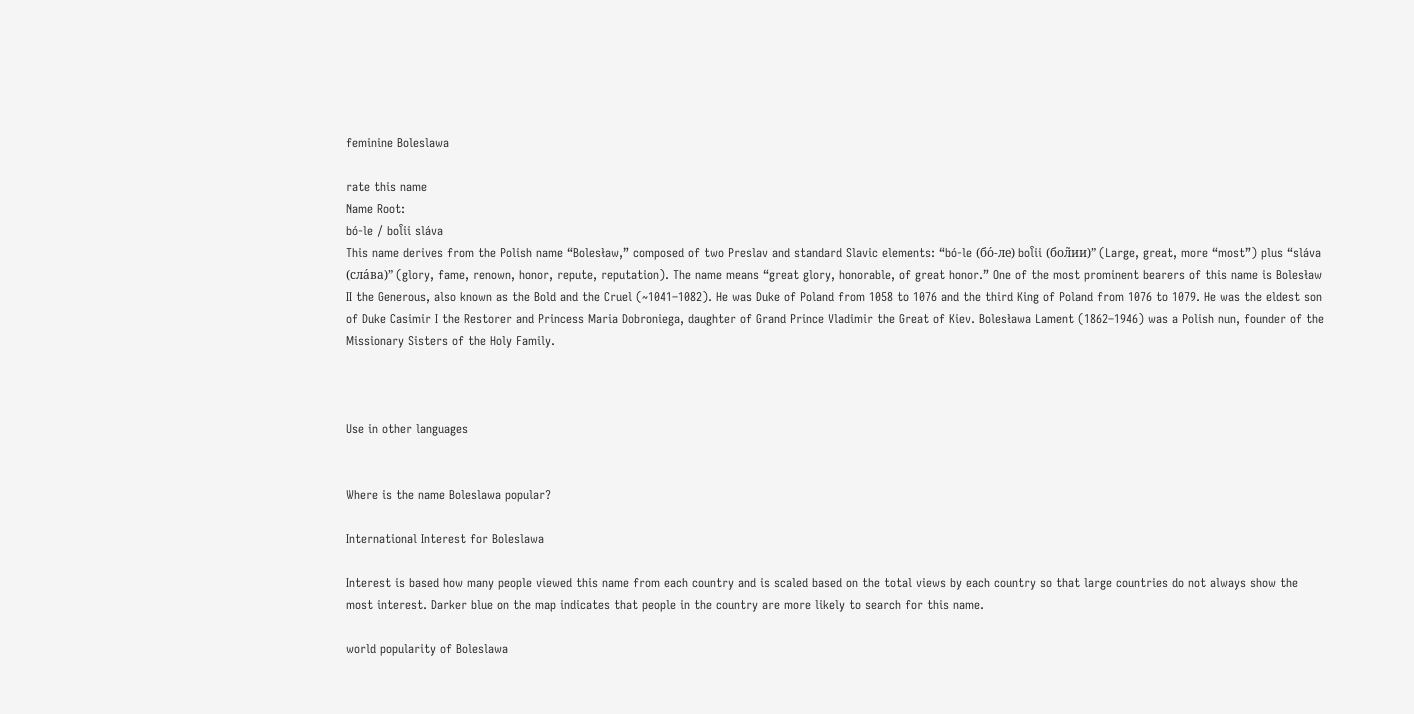feminine Boleslawa

rate this name
Name Root:
bó-le / bol͂ii sláva
This name derives from the Polish name “Bolesław,” composed of two Preslav and standard Slavic elements: “bó-le (бо́-ле) bol͂ii (бол͂ии)” (Large, great, more “most”) plus “sláva (сла́ва)” (glory, fame, renown, honor, repute, reputation). The name means “great glory, honorable, of great honor.” One of the most prominent bearers of this name is Bolesław II the Generous, also known as the Bold and the Cruel (~1041–1082). He was Duke of Poland from 1058 to 1076 and the third King of Poland from 1076 to 1079. He was the eldest son of Duke Casimir I the Restorer and Princess Maria Dobroniega, daughter of Grand Prince Vladimir the Great of Kiev. Bolesława Lament (1862–1946) was a Polish nun, founder of the Missionary Sisters of the Holy Family.



Use in other languages


Where is the name Boleslawa popular?

International Interest for Boleslawa

Interest is based how many people viewed this name from each country and is scaled based on the total views by each country so that large countries do not always show the most interest. Darker blue on the map indicates that people in the country are more likely to search for this name.

world popularity of Boleslawa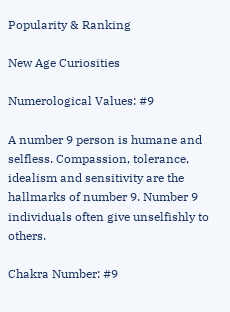Popularity & Ranking

New Age Curiosities

Numerological Values: #9

A number 9 person is humane and selfless. Compassion, tolerance, idealism and sensitivity are the hallmarks of number 9. Number 9 individuals often give unselfishly to others.

Chakra Number: #9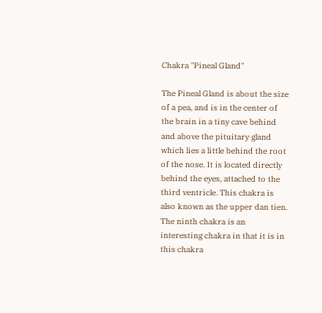Chakra "Pineal Gland"

The Pineal Gland is about the size of a pea, and is in the center of the brain in a tiny cave behind and above the pituitary gland which lies a little behind the root of the nose. It is located directly behind the eyes, attached to the third ventricle. This chakra is also known as the upper dan tien. The ninth chakra is an interesting chakra in that it is in this chakra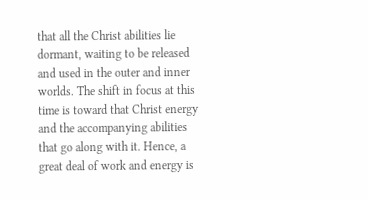that all the Christ abilities lie dormant, waiting to be released and used in the outer and inner worlds. The shift in focus at this time is toward that Christ energy and the accompanying abilities that go along with it. Hence, a great deal of work and energy is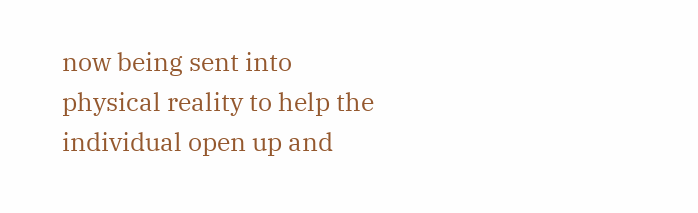now being sent into physical reality to help the individual open up and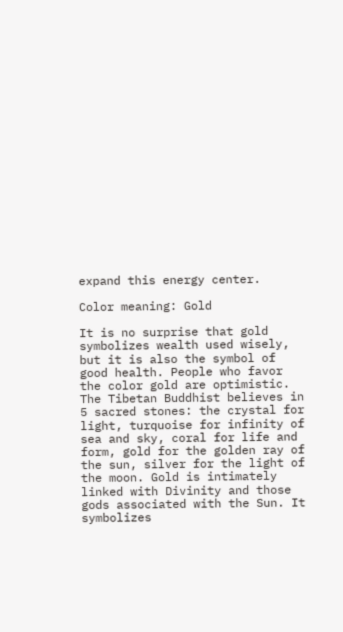expand this energy center.

Color meaning: Gold

It is no surprise that gold symbolizes wealth used wisely, but it is also the symbol of good health. People who favor the color gold are optimistic. The Tibetan Buddhist believes in 5 sacred stones: the crystal for light, turquoise for infinity of sea and sky, coral for life and form, gold for the golden ray of the sun, silver for the light of the moon. Gold is intimately linked with Divinity and those gods associated with the Sun. It symbolizes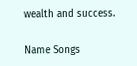wealth and success.

Name Songs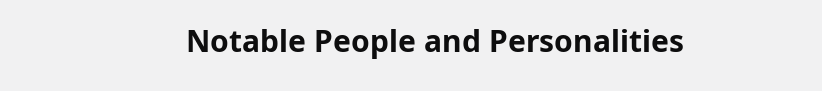Notable People and Personalities